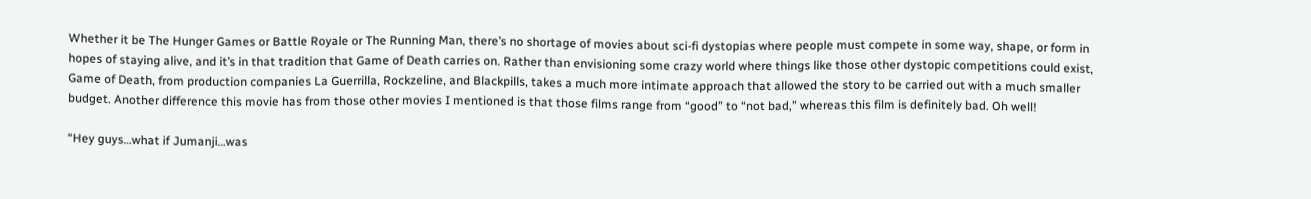Whether it be The Hunger Games or Battle Royale or The Running Man, there’s no shortage of movies about sci-fi dystopias where people must compete in some way, shape, or form in hopes of staying alive, and it’s in that tradition that Game of Death carries on. Rather than envisioning some crazy world where things like those other dystopic competitions could exist, Game of Death, from production companies La Guerrilla, Rockzeline, and Blackpills, takes a much more intimate approach that allowed the story to be carried out with a much smaller budget. Another difference this movie has from those other movies I mentioned is that those films range from “good” to “not bad,” whereas this film is definitely bad. Oh well!

“Hey guys…what if Jumanji…was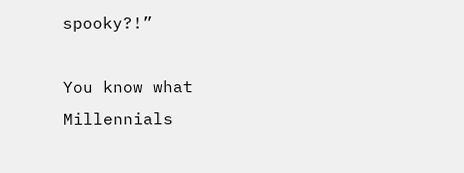spooky?!”

You know what Millennials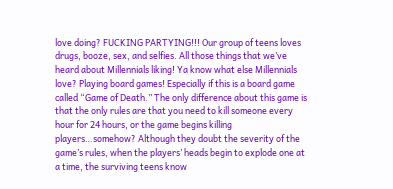love doing? FUCKING PARTYING!!! Our group of teens loves drugs, booze, sex, and selfies. All those things that we’ve heard about Millennials liking! Ya know what else Millennials love? Playing board games! Especially if this is a board game called “Game of Death.” The only difference about this game is that the only rules are that you need to kill someone every hour for 24 hours, or the game begins killing players…somehow? Although they doubt the severity of the game’s rules, when the players’ heads begin to explode one at a time, the surviving teens know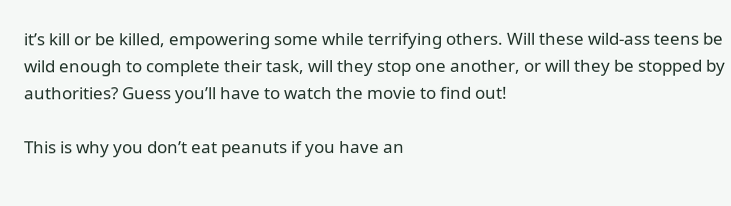it’s kill or be killed, empowering some while terrifying others. Will these wild-ass teens be wild enough to complete their task, will they stop one another, or will they be stopped by authorities? Guess you’ll have to watch the movie to find out!

This is why you don’t eat peanuts if you have an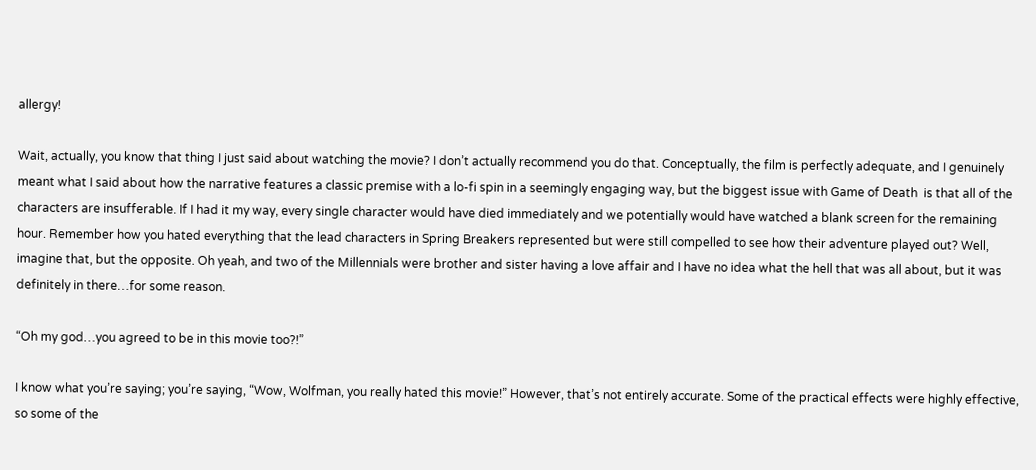allergy!

Wait, actually, you know that thing I just said about watching the movie? I don’t actually recommend you do that. Conceptually, the film is perfectly adequate, and I genuinely meant what I said about how the narrative features a classic premise with a lo-fi spin in a seemingly engaging way, but the biggest issue with Game of Death  is that all of the characters are insufferable. If I had it my way, every single character would have died immediately and we potentially would have watched a blank screen for the remaining hour. Remember how you hated everything that the lead characters in Spring Breakers represented but were still compelled to see how their adventure played out? Well, imagine that, but the opposite. Oh yeah, and two of the Millennials were brother and sister having a love affair and I have no idea what the hell that was all about, but it was definitely in there…for some reason.

“Oh my god…you agreed to be in this movie too?!”

I know what you’re saying; you’re saying, “Wow, Wolfman, you really hated this movie!” However, that’s not entirely accurate. Some of the practical effects were highly effective, so some of the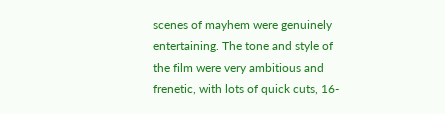scenes of mayhem were genuinely entertaining. The tone and style of the film were very ambitious and frenetic, with lots of quick cuts, 16-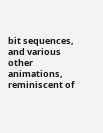bit sequences, and various other animations, reminiscent of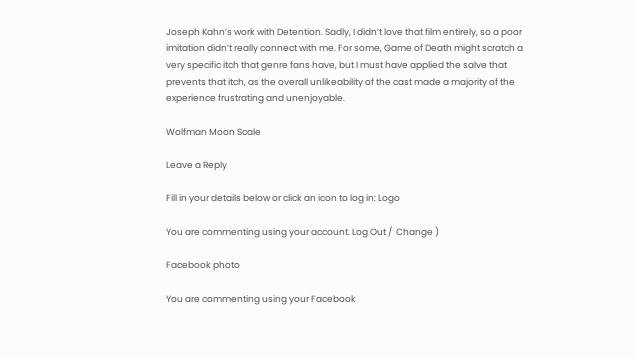Joseph Kahn’s work with Detention. Sadly, I didn’t love that film entirely, so a poor imitation didn’t really connect with me. For some, Game of Death might scratch a very specific itch that genre fans have, but I must have applied the salve that prevents that itch, as the overall unlikeability of the cast made a majority of the experience frustrating and unenjoyable.

Wolfman Moon Scale

Leave a Reply

Fill in your details below or click an icon to log in: Logo

You are commenting using your account. Log Out /  Change )

Facebook photo

You are commenting using your Facebook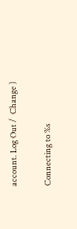account. Log Out /  Change )

Connecting to %s